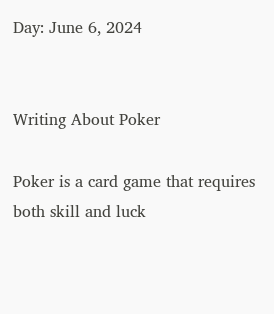Day: June 6, 2024


Writing About Poker

Poker is a card game that requires both skill and luck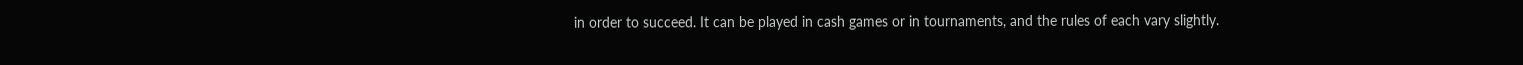in order to succeed. It can be played in cash games or in tournaments, and the rules of each vary slightly.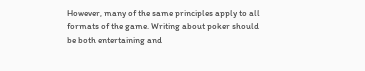However, many of the same principles apply to all formats of the game. Writing about poker should be both entertaining and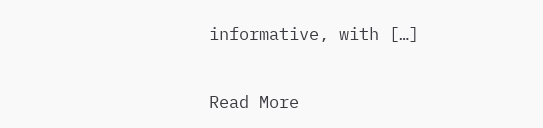informative, with […]

Read More